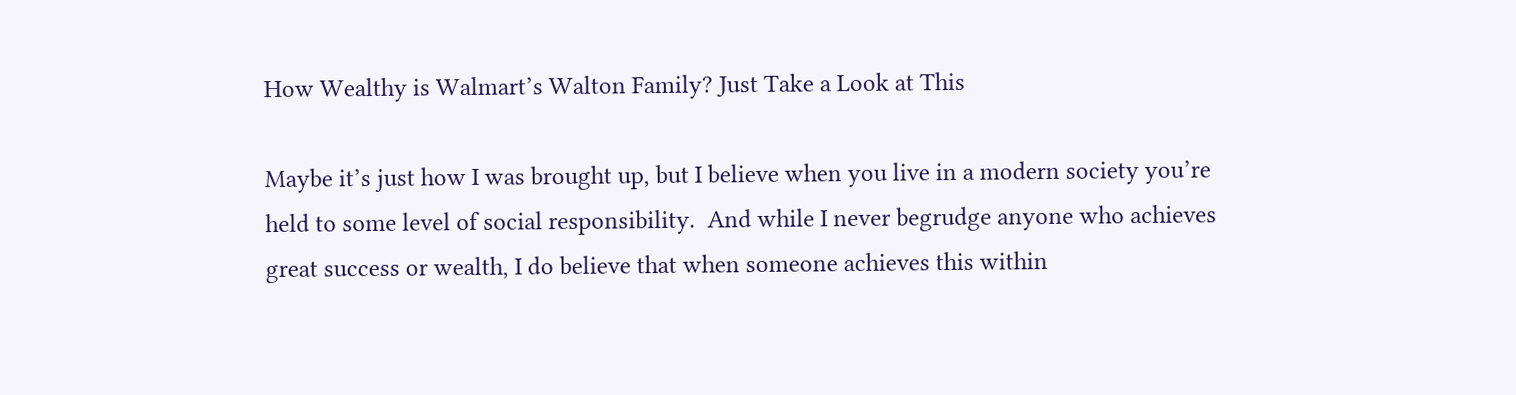How Wealthy is Walmart’s Walton Family? Just Take a Look at This

Maybe it’s just how I was brought up, but I believe when you live in a modern society you’re held to some level of social responsibility.  And while I never begrudge anyone who achieves great success or wealth, I do believe that when someone achieves this within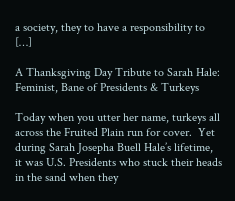a society, they to have a responsibility to […]

A Thanksgiving Day Tribute to Sarah Hale: Feminist, Bane of Presidents & Turkeys

Today when you utter her name, turkeys all across the Fruited Plain run for cover.  Yet during Sarah Josepha Buell Hale’s lifetime, it was U.S. Presidents who stuck their heads in the sand when they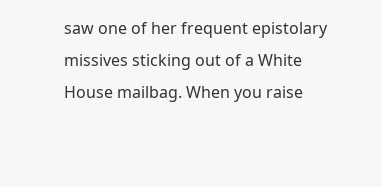saw one of her frequent epistolary missives sticking out of a White House mailbag. When you raise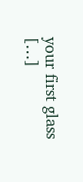your first glass […]